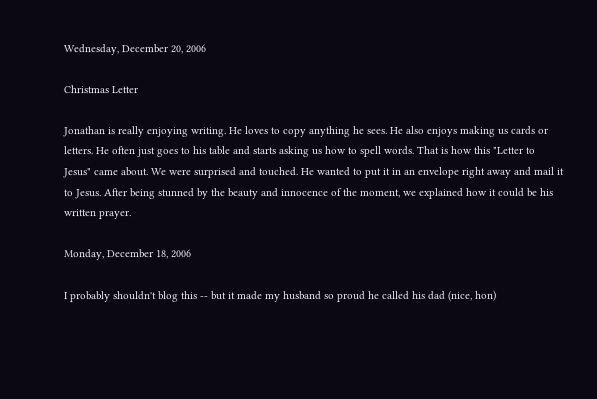Wednesday, December 20, 2006

Christmas Letter

Jonathan is really enjoying writing. He loves to copy anything he sees. He also enjoys making us cards or letters. He often just goes to his table and starts asking us how to spell words. That is how this "Letter to Jesus" came about. We were surprised and touched. He wanted to put it in an envelope right away and mail it to Jesus. After being stunned by the beauty and innocence of the moment, we explained how it could be his written prayer.

Monday, December 18, 2006

I probably shouldn't blog this -- but it made my husband so proud he called his dad (nice, hon)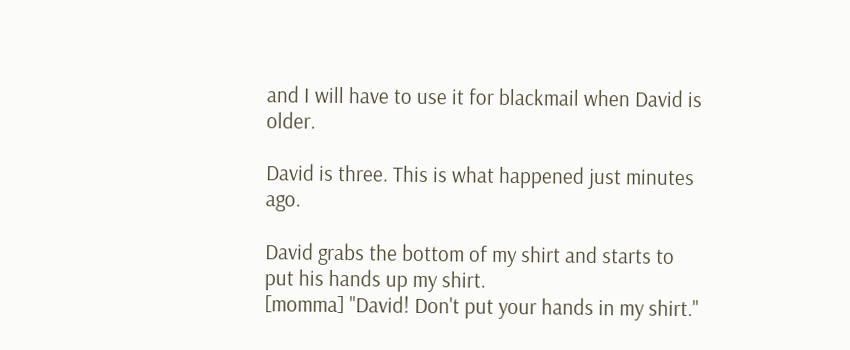and I will have to use it for blackmail when David is older.

David is three. This is what happened just minutes ago.

David grabs the bottom of my shirt and starts to put his hands up my shirt.
[momma] "David! Don't put your hands in my shirt."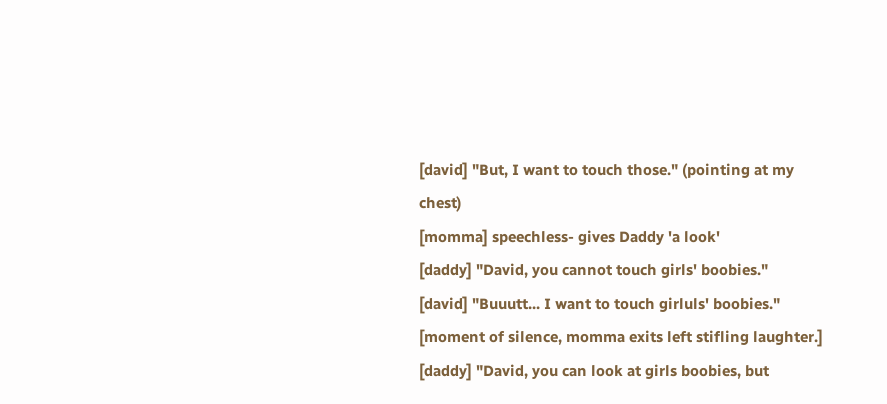[david] "But, I want to touch those." (pointing at my chest)
[momma] speechless- gives Daddy 'a look'
[daddy] "David, you cannot touch girls' boobies."
[david] "Buuutt... I want to touch girluls' boobies."
[moment of silence, momma exits left stifling laughter.]
[daddy] "David, you can look at girls boobies, but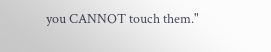you CANNOT touch them."